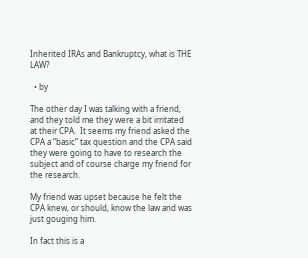Inherited IRAs and Bankruptcy, what is THE LAW?

  • by

The other day I was talking with a friend, and they told me they were a bit irritated at their CPA.  It seems my friend asked the CPA a “basic” tax question and the CPA said they were going to have to research the subject and of course charge my friend for the research.

My friend was upset because he felt the CPA knew, or should, know the law and was just gouging him.

In fact this is a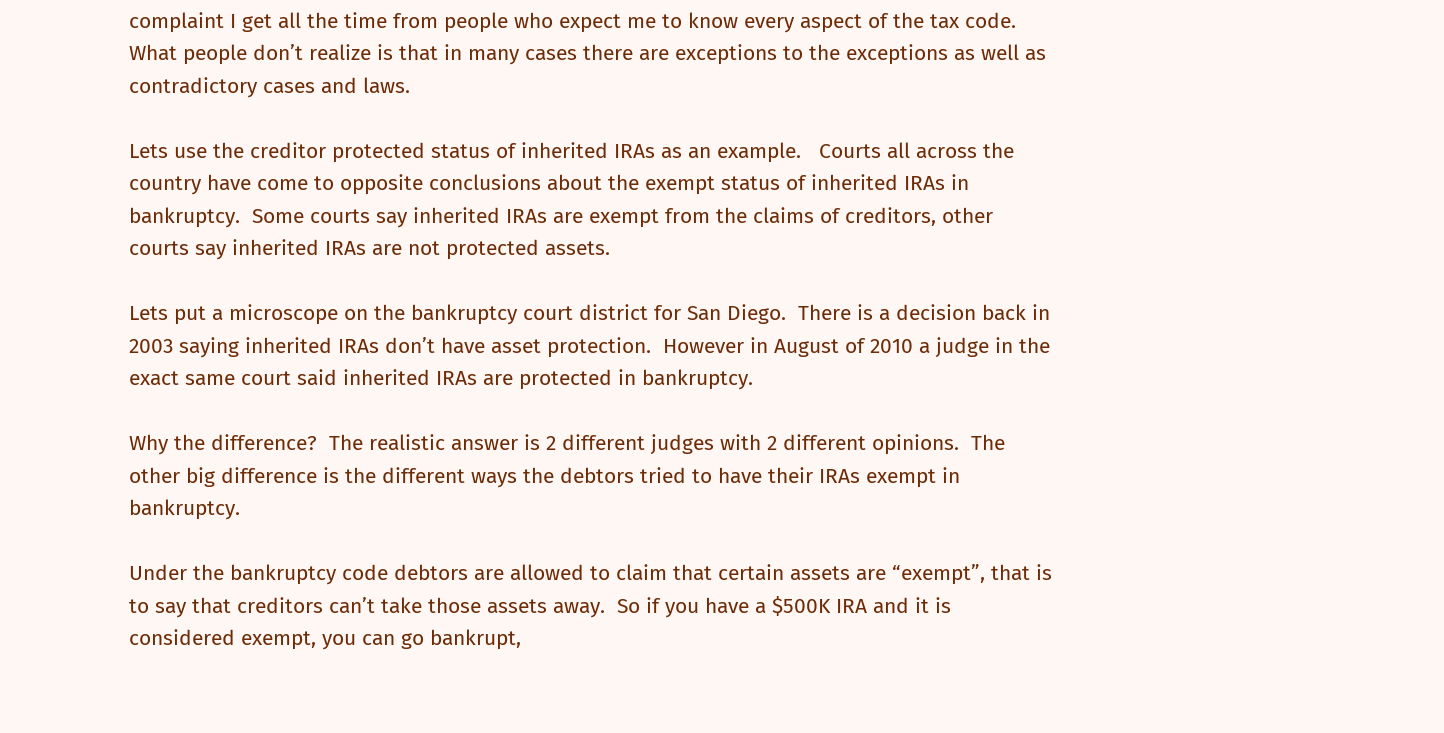complaint I get all the time from people who expect me to know every aspect of the tax code.  What people don’t realize is that in many cases there are exceptions to the exceptions as well as contradictory cases and laws.

Lets use the creditor protected status of inherited IRAs as an example.   Courts all across the country have come to opposite conclusions about the exempt status of inherited IRAs in bankruptcy.  Some courts say inherited IRAs are exempt from the claims of creditors, other courts say inherited IRAs are not protected assets.

Lets put a microscope on the bankruptcy court district for San Diego.  There is a decision back in 2003 saying inherited IRAs don’t have asset protection.  However in August of 2010 a judge in the exact same court said inherited IRAs are protected in bankruptcy.

Why the difference?  The realistic answer is 2 different judges with 2 different opinions.  The other big difference is the different ways the debtors tried to have their IRAs exempt in bankruptcy.

Under the bankruptcy code debtors are allowed to claim that certain assets are “exempt”, that is to say that creditors can’t take those assets away.  So if you have a $500K IRA and it is considered exempt, you can go bankrupt,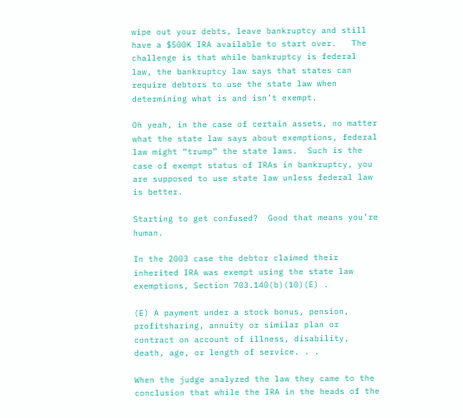wipe out your debts, leave bankruptcy and still have a $500K IRA available to start over.   The challenge is that while bankruptcy is federal law, the bankruptcy law says that states can require debtors to use the state law when determining what is and isn’t exempt.

Oh yeah, in the case of certain assets, no matter what the state law says about exemptions, federal law might “trump” the state laws.  Such is the case of exempt status of IRAs in bankruptcy, you are supposed to use state law unless federal law is better.

Starting to get confused?  Good that means you’re human.

In the 2003 case the debtor claimed their inherited IRA was exempt using the state law exemptions, Section 703.140(b)(10)(E) .

(E) A payment under a stock bonus, pension, profitsharing, annuity or similar plan or contract on account of illness, disability, death, age, or length of service. . .

When the judge analyzed the law they came to the conclusion that while the IRA in the heads of the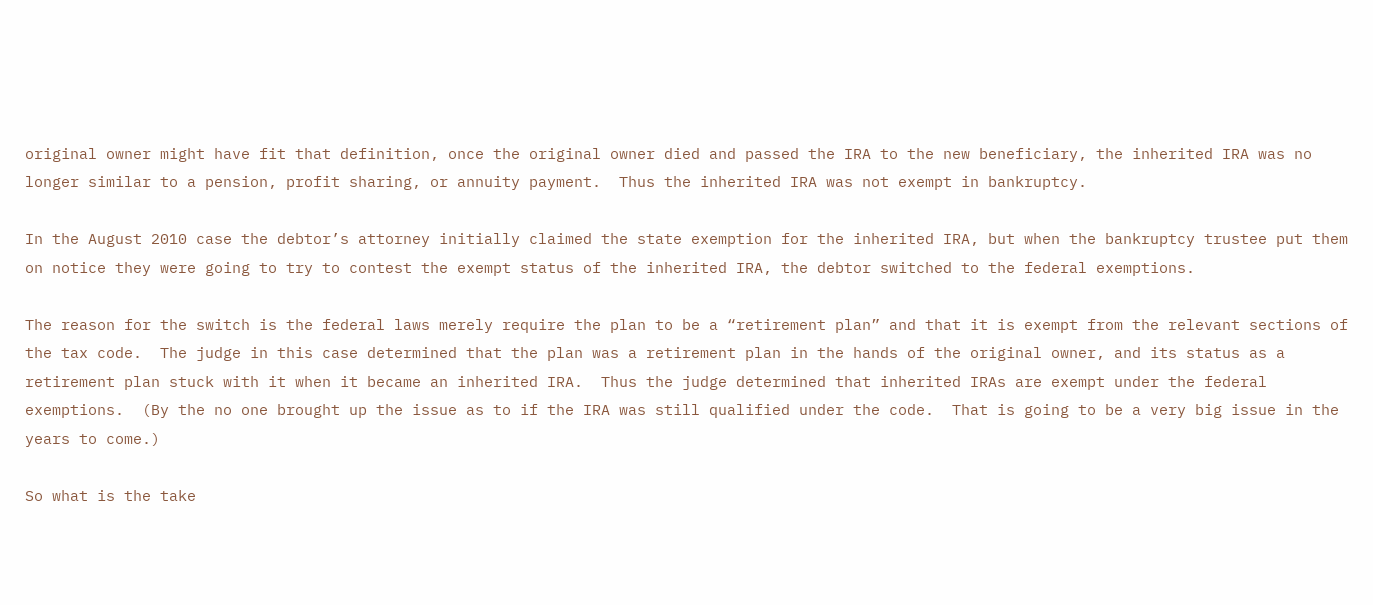original owner might have fit that definition, once the original owner died and passed the IRA to the new beneficiary, the inherited IRA was no longer similar to a pension, profit sharing, or annuity payment.  Thus the inherited IRA was not exempt in bankruptcy.

In the August 2010 case the debtor’s attorney initially claimed the state exemption for the inherited IRA, but when the bankruptcy trustee put them on notice they were going to try to contest the exempt status of the inherited IRA, the debtor switched to the federal exemptions.

The reason for the switch is the federal laws merely require the plan to be a “retirement plan” and that it is exempt from the relevant sections of the tax code.  The judge in this case determined that the plan was a retirement plan in the hands of the original owner, and its status as a retirement plan stuck with it when it became an inherited IRA.  Thus the judge determined that inherited IRAs are exempt under the federal exemptions.  (By the no one brought up the issue as to if the IRA was still qualified under the code.  That is going to be a very big issue in the years to come.)

So what is the take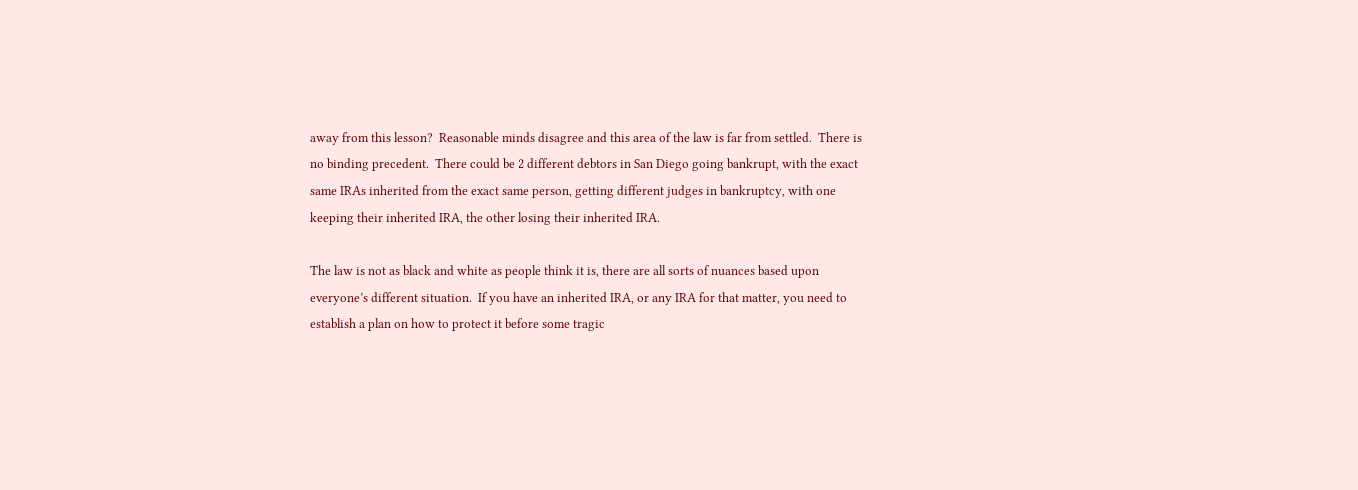away from this lesson?  Reasonable minds disagree and this area of the law is far from settled.  There is no binding precedent.  There could be 2 different debtors in San Diego going bankrupt, with the exact same IRAs inherited from the exact same person, getting different judges in bankruptcy, with one keeping their inherited IRA, the other losing their inherited IRA.

The law is not as black and white as people think it is, there are all sorts of nuances based upon everyone’s different situation.  If you have an inherited IRA, or any IRA for that matter, you need to establish a plan on how to protect it before some tragic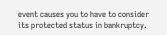event causes you to have to consider its protected status in bankruptcy.